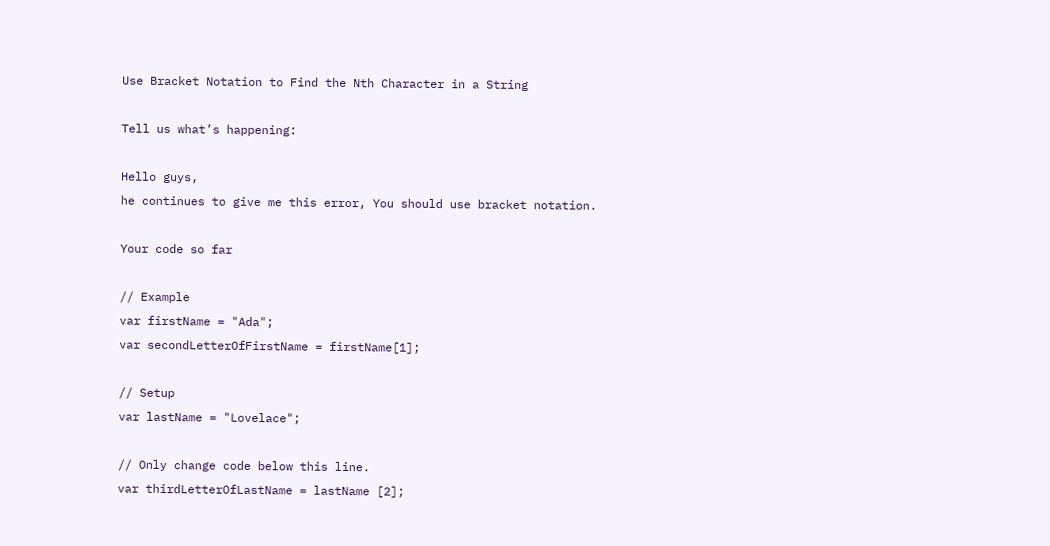Use Bracket Notation to Find the Nth Character in a String

Tell us what’s happening:

Hello guys,
he continues to give me this error, You should use bracket notation.

Your code so far

// Example
var firstName = "Ada";
var secondLetterOfFirstName = firstName[1];

// Setup
var lastName = "Lovelace";

// Only change code below this line.
var thirdLetterOfLastName = lastName [2];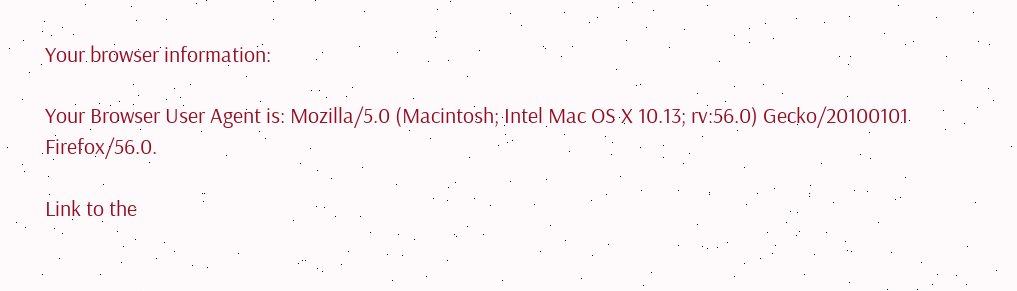Your browser information:

Your Browser User Agent is: Mozilla/5.0 (Macintosh; Intel Mac OS X 10.13; rv:56.0) Gecko/20100101 Firefox/56.0.

Link to the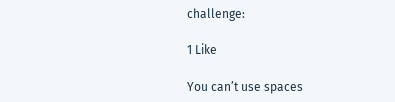challenge:

1 Like

You can’t use spaces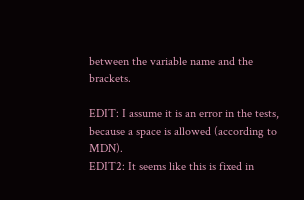between the variable name and the brackets.

EDIT: I assume it is an error in the tests, because a space is allowed (according to MDN).
EDIT2: It seems like this is fixed in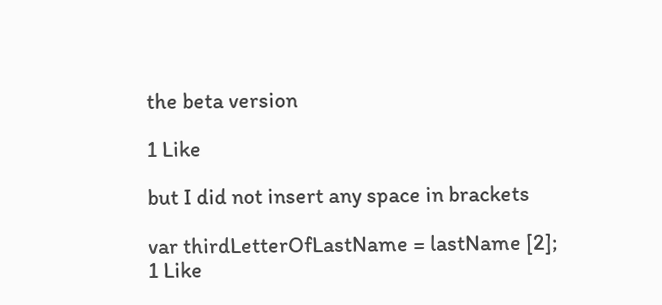the beta version

1 Like

but I did not insert any space in brackets

var thirdLetterOfLastName = lastName [2];
1 Like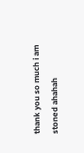thank you so much i am stoned ahahah